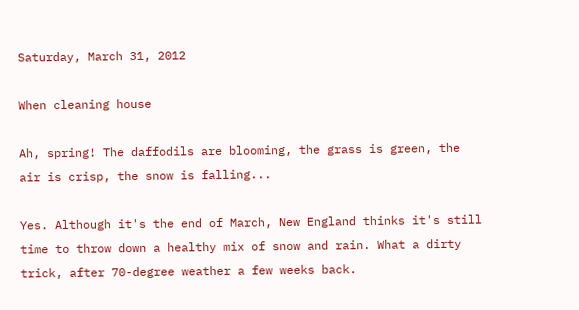Saturday, March 31, 2012

When cleaning house

Ah, spring! The daffodils are blooming, the grass is green, the air is crisp, the snow is falling...

Yes. Although it's the end of March, New England thinks it's still time to throw down a healthy mix of snow and rain. What a dirty trick, after 70-degree weather a few weeks back.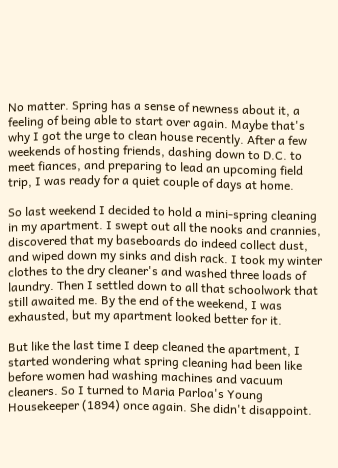No matter. Spring has a sense of newness about it, a feeling of being able to start over again. Maybe that's why I got the urge to clean house recently. After a few weekends of hosting friends, dashing down to D.C. to meet fiances, and preparing to lead an upcoming field trip, I was ready for a quiet couple of days at home.

So last weekend I decided to hold a mini-spring cleaning in my apartment. I swept out all the nooks and crannies, discovered that my baseboards do indeed collect dust, and wiped down my sinks and dish rack. I took my winter clothes to the dry cleaner's and washed three loads of laundry. Then I settled down to all that schoolwork that still awaited me. By the end of the weekend, I was exhausted, but my apartment looked better for it.

But like the last time I deep cleaned the apartment, I started wondering what spring cleaning had been like before women had washing machines and vacuum cleaners. So I turned to Maria Parloa's Young Housekeeper (1894) once again. She didn't disappoint.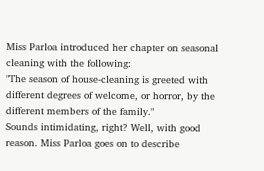Miss Parloa introduced her chapter on seasonal cleaning with the following:
"The season of house-cleaning is greeted with different degrees of welcome, or horror, by the different members of the family."
Sounds intimidating, right? Well, with good reason. Miss Parloa goes on to describe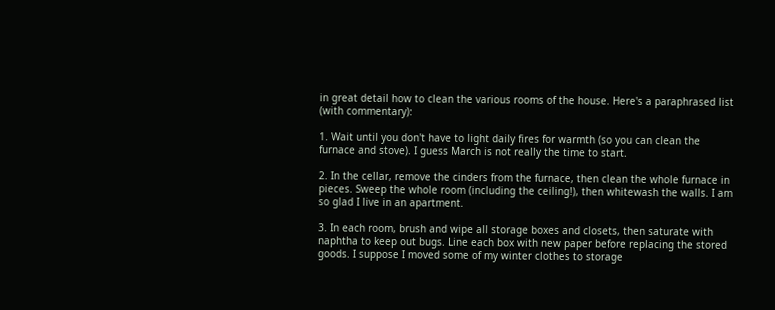in great detail how to clean the various rooms of the house. Here's a paraphrased list (with commentary):

1. Wait until you don't have to light daily fires for warmth (so you can clean the furnace and stove). I guess March is not really the time to start.

2. In the cellar, remove the cinders from the furnace, then clean the whole furnace in pieces. Sweep the whole room (including the ceiling!), then whitewash the walls. I am so glad I live in an apartment.

3. In each room, brush and wipe all storage boxes and closets, then saturate with naphtha to keep out bugs. Line each box with new paper before replacing the stored goods. I suppose I moved some of my winter clothes to storage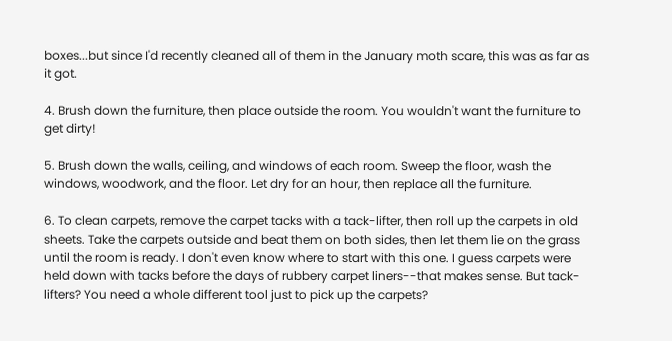boxes...but since I'd recently cleaned all of them in the January moth scare, this was as far as it got.

4. Brush down the furniture, then place outside the room. You wouldn't want the furniture to get dirty!

5. Brush down the walls, ceiling, and windows of each room. Sweep the floor, wash the windows, woodwork, and the floor. Let dry for an hour, then replace all the furniture.

6. To clean carpets, remove the carpet tacks with a tack-lifter, then roll up the carpets in old sheets. Take the carpets outside and beat them on both sides, then let them lie on the grass until the room is ready. I don't even know where to start with this one. I guess carpets were held down with tacks before the days of rubbery carpet liners--that makes sense. But tack-lifters? You need a whole different tool just to pick up the carpets?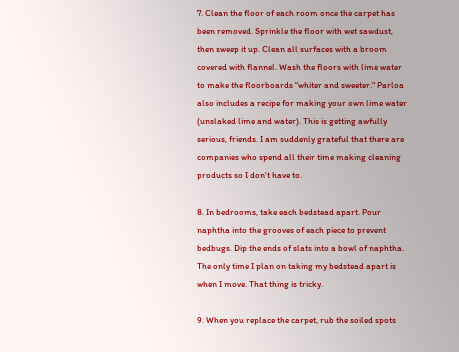7. Clean the floor of each room once the carpet has been removed. Sprinkle the floor with wet sawdust, then sweep it up. Clean all surfaces with a broom covered with flannel. Wash the floors with lime water to make the floorboards "whiter and sweeter." Parloa also includes a recipe for making your own lime water (unslaked lime and water). This is getting awfully serious, friends. I am suddenly grateful that there are companies who spend all their time making cleaning products so I don't have to.

8. In bedrooms, take each bedstead apart. Pour naphtha into the grooves of each piece to prevent bedbugs. Dip the ends of slats into a bowl of naphtha. The only time I plan on taking my bedstead apart is when I move. That thing is tricky.

9. When you replace the carpet, rub the soiled spots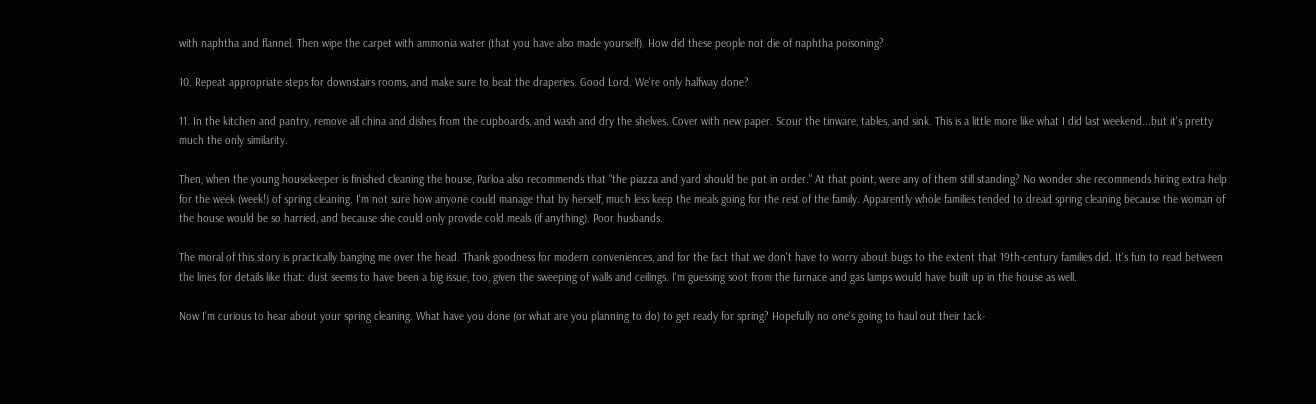with naphtha and flannel. Then wipe the carpet with ammonia water (that you have also made yourself). How did these people not die of naphtha poisoning?

10. Repeat appropriate steps for downstairs rooms, and make sure to beat the draperies. Good Lord. We're only halfway done?

11. In the kitchen and pantry, remove all china and dishes from the cupboards, and wash and dry the shelves. Cover with new paper. Scour the tinware, tables, and sink. This is a little more like what I did last weekend...but it's pretty much the only similarity.

Then, when the young housekeeper is finished cleaning the house, Parloa also recommends that "the piazza and yard should be put in order." At that point, were any of them still standing? No wonder she recommends hiring extra help for the week (week!) of spring cleaning. I'm not sure how anyone could manage that by herself, much less keep the meals going for the rest of the family. Apparently whole families tended to dread spring cleaning because the woman of the house would be so harried, and because she could only provide cold meals (if anything). Poor husbands.

The moral of this story is practically banging me over the head. Thank goodness for modern conveniences, and for the fact that we don't have to worry about bugs to the extent that 19th-century families did. It's fun to read between the lines for details like that: dust seems to have been a big issue, too, given the sweeping of walls and ceilings. I'm guessing soot from the furnace and gas lamps would have built up in the house as well.

Now I'm curious to hear about your spring cleaning. What have you done (or what are you planning to do) to get ready for spring? Hopefully no one's going to haul out their tack-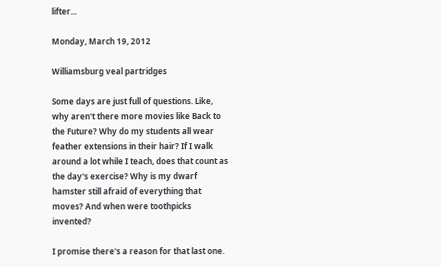lifter...

Monday, March 19, 2012

Williamsburg veal partridges

Some days are just full of questions. Like, why aren't there more movies like Back to the Future? Why do my students all wear feather extensions in their hair? If I walk around a lot while I teach, does that count as the day's exercise? Why is my dwarf hamster still afraid of everything that moves? And when were toothpicks invented?

I promise there's a reason for that last one.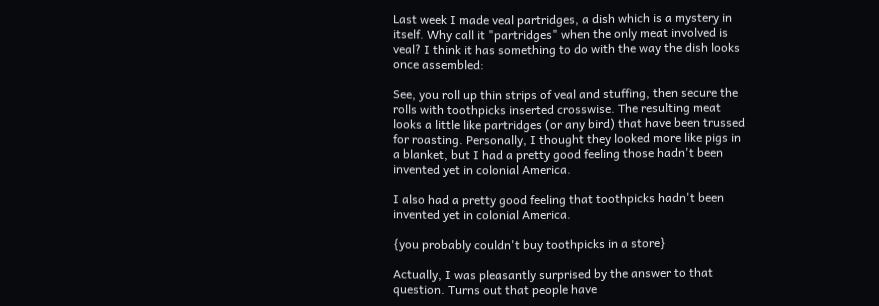Last week I made veal partridges, a dish which is a mystery in itself. Why call it "partridges" when the only meat involved is veal? I think it has something to do with the way the dish looks once assembled:

See, you roll up thin strips of veal and stuffing, then secure the rolls with toothpicks inserted crosswise. The resulting meat looks a little like partridges (or any bird) that have been trussed for roasting. Personally, I thought they looked more like pigs in a blanket, but I had a pretty good feeling those hadn't been invented yet in colonial America.

I also had a pretty good feeling that toothpicks hadn't been invented yet in colonial America.

{you probably couldn't buy toothpicks in a store}

Actually, I was pleasantly surprised by the answer to that question. Turns out that people have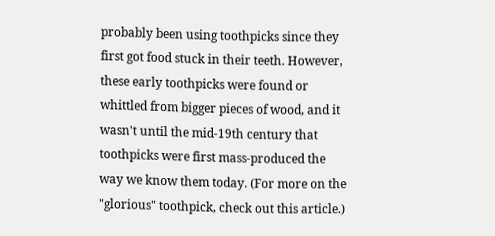probably been using toothpicks since they first got food stuck in their teeth. However, these early toothpicks were found or whittled from bigger pieces of wood, and it wasn't until the mid-19th century that toothpicks were first mass-produced the way we know them today. (For more on the "glorious" toothpick, check out this article.)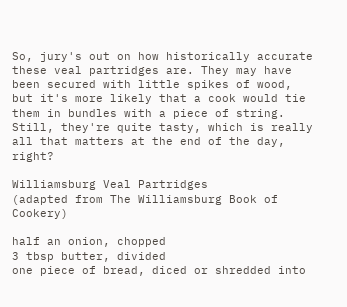So, jury's out on how historically accurate these veal partridges are. They may have been secured with little spikes of wood, but it's more likely that a cook would tie them in bundles with a piece of string. Still, they're quite tasty, which is really all that matters at the end of the day, right?

Williamsburg Veal Partridges
(adapted from The Williamsburg Book of Cookery)

half an onion, chopped
3 tbsp butter, divided
one piece of bread, diced or shredded into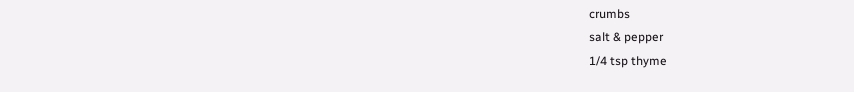crumbs
salt & pepper
1/4 tsp thyme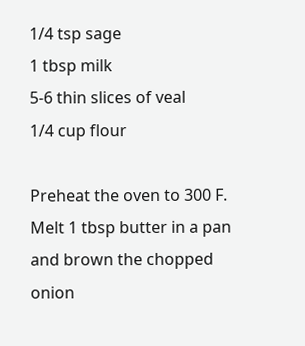1/4 tsp sage
1 tbsp milk
5-6 thin slices of veal
1/4 cup flour

Preheat the oven to 300 F. Melt 1 tbsp butter in a pan and brown the chopped onion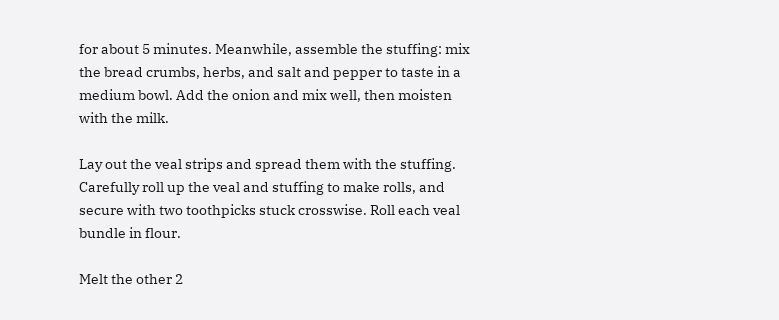for about 5 minutes. Meanwhile, assemble the stuffing: mix the bread crumbs, herbs, and salt and pepper to taste in a medium bowl. Add the onion and mix well, then moisten with the milk.

Lay out the veal strips and spread them with the stuffing. Carefully roll up the veal and stuffing to make rolls, and secure with two toothpicks stuck crosswise. Roll each veal bundle in flour.

Melt the other 2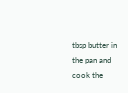tbsp butter in the pan and cook the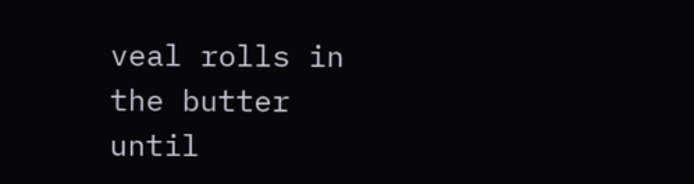veal rolls in the butter until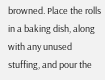browned. Place the rolls in a baking dish, along with any unused stuffing, and pour the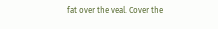fat over the veal. Cover the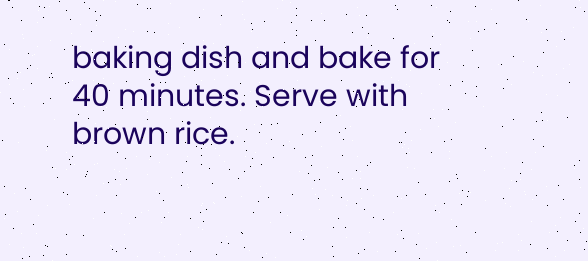baking dish and bake for 40 minutes. Serve with brown rice.